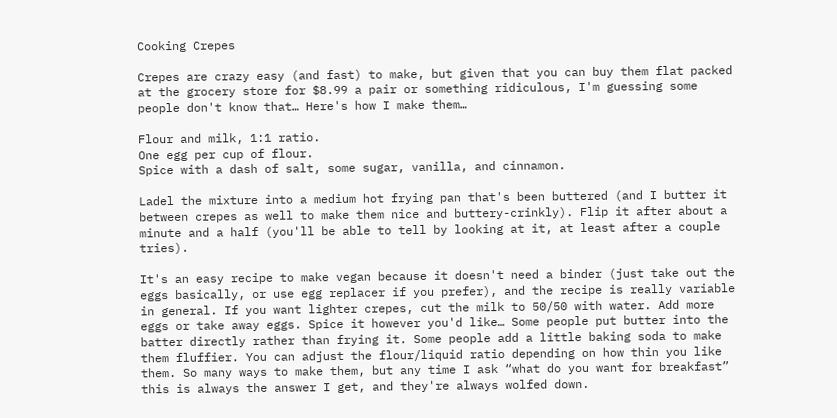Cooking Crepes

Crepes are crazy easy (and fast) to make, but given that you can buy them flat packed at the grocery store for $8.99 a pair or something ridiculous, I'm guessing some people don't know that… Here's how I make them…

Flour and milk, 1:1 ratio.
One egg per cup of flour.
Spice with a dash of salt, some sugar, vanilla, and cinnamon.

Ladel the mixture into a medium hot frying pan that's been buttered (and I butter it between crepes as well to make them nice and buttery-crinkly). Flip it after about a minute and a half (you'll be able to tell by looking at it, at least after a couple tries).

It's an easy recipe to make vegan because it doesn't need a binder (just take out the eggs basically, or use egg replacer if you prefer), and the recipe is really variable in general. If you want lighter crepes, cut the milk to 50/50 with water. Add more eggs or take away eggs. Spice it however you'd like… Some people put butter into the batter directly rather than frying it. Some people add a little baking soda to make them fluffier. You can adjust the flour/liquid ratio depending on how thin you like them. So many ways to make them, but any time I ask “what do you want for breakfast” this is always the answer I get, and they're always wolfed down.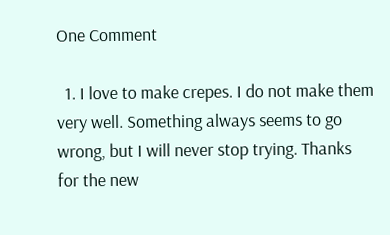One Comment

  1. I love to make crepes. I do not make them very well. Something always seems to go wrong, but I will never stop trying. Thanks for the new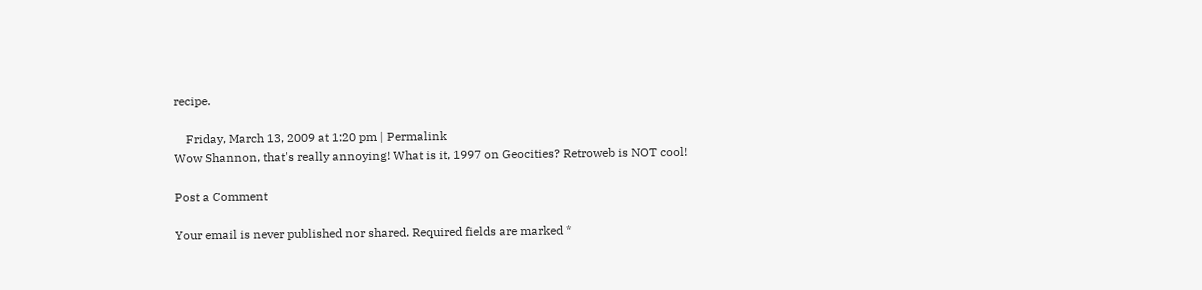recipe.

    Friday, March 13, 2009 at 1:20 pm | Permalink
Wow Shannon, that's really annoying! What is it, 1997 on Geocities? Retroweb is NOT cool!

Post a Comment

Your email is never published nor shared. Required fields are marked *